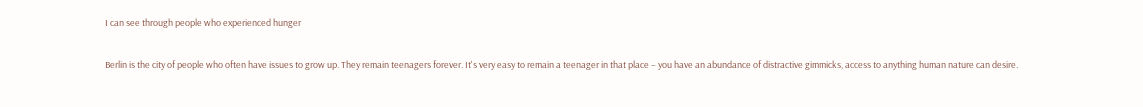I can see through people who experienced hunger

Berlin is the city of people who often have issues to grow up. They remain teenagers forever. It's very easy to remain a teenager in that place – you have an abundance of distractive gimmicks, access to anything human nature can desire.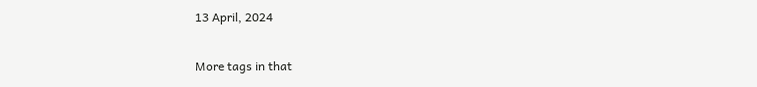13 April, 2024

More tags in that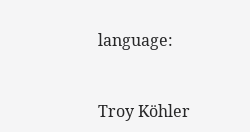language:


Troy Köhler